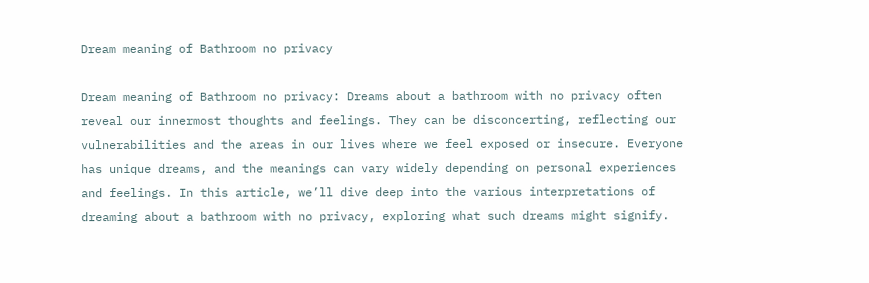Dream meaning of Bathroom no privacy

Dream meaning of Bathroom no privacy: Dreams about a bathroom with no privacy often reveal our innermost thoughts and feelings. They can be disconcerting, reflecting our vulnerabilities and the areas in our lives where we feel exposed or insecure. Everyone has unique dreams, and the meanings can vary widely depending on personal experiences and feelings. In this article, we’ll dive deep into the various interpretations of dreaming about a bathroom with no privacy, exploring what such dreams might signify.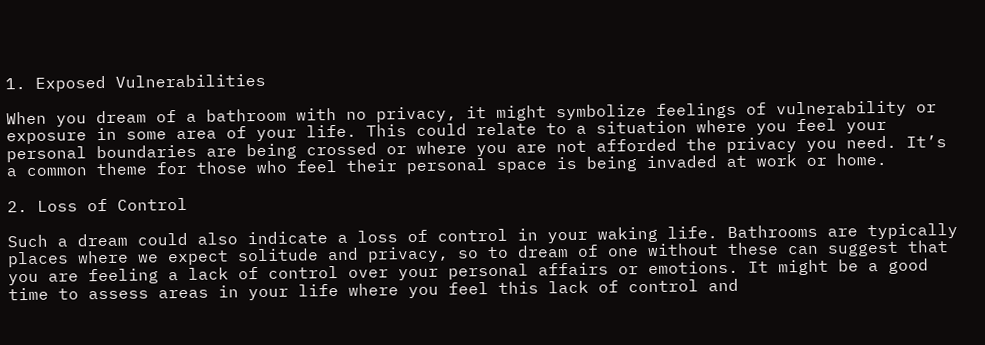1. Exposed Vulnerabilities

When you dream of a bathroom with no privacy, it might symbolize feelings of vulnerability or exposure in some area of your life. This could relate to a situation where you feel your personal boundaries are being crossed or where you are not afforded the privacy you need. It’s a common theme for those who feel their personal space is being invaded at work or home.

2. Loss of Control

Such a dream could also indicate a loss of control in your waking life. Bathrooms are typically places where we expect solitude and privacy, so to dream of one without these can suggest that you are feeling a lack of control over your personal affairs or emotions. It might be a good time to assess areas in your life where you feel this lack of control and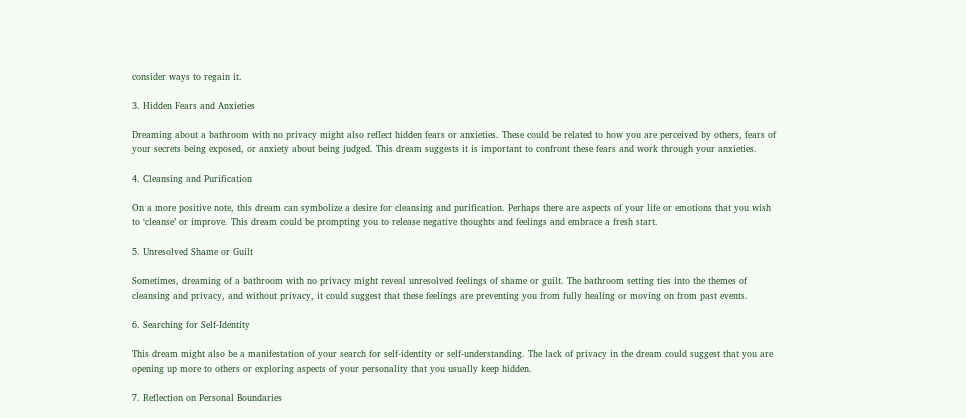consider ways to regain it.

3. Hidden Fears and Anxieties

Dreaming about a bathroom with no privacy might also reflect hidden fears or anxieties. These could be related to how you are perceived by others, fears of your secrets being exposed, or anxiety about being judged. This dream suggests it is important to confront these fears and work through your anxieties.

4. Cleansing and Purification

On a more positive note, this dream can symbolize a desire for cleansing and purification. Perhaps there are aspects of your life or emotions that you wish to ‘cleanse’ or improve. This dream could be prompting you to release negative thoughts and feelings and embrace a fresh start.

5. Unresolved Shame or Guilt

Sometimes, dreaming of a bathroom with no privacy might reveal unresolved feelings of shame or guilt. The bathroom setting ties into the themes of cleansing and privacy, and without privacy, it could suggest that these feelings are preventing you from fully healing or moving on from past events.

6. Searching for Self-Identity

This dream might also be a manifestation of your search for self-identity or self-understanding. The lack of privacy in the dream could suggest that you are opening up more to others or exploring aspects of your personality that you usually keep hidden.

7. Reflection on Personal Boundaries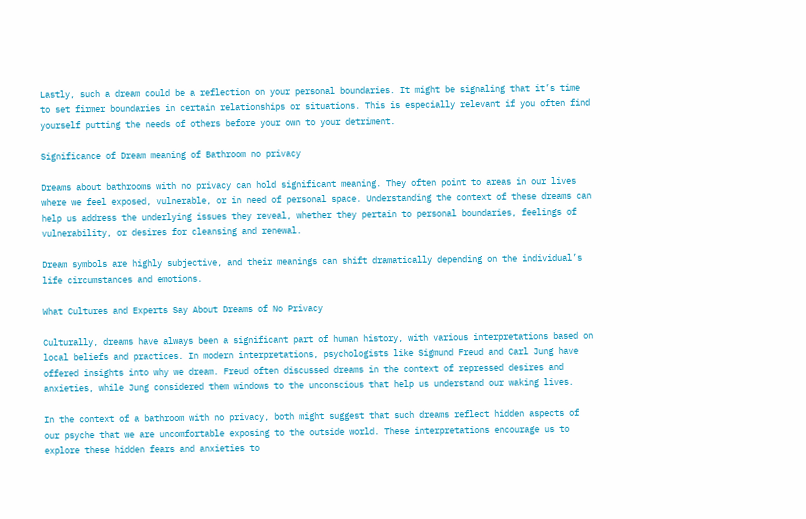Lastly, such a dream could be a reflection on your personal boundaries. It might be signaling that it’s time to set firmer boundaries in certain relationships or situations. This is especially relevant if you often find yourself putting the needs of others before your own to your detriment.

Significance of Dream meaning of Bathroom no privacy

Dreams about bathrooms with no privacy can hold significant meaning. They often point to areas in our lives where we feel exposed, vulnerable, or in need of personal space. Understanding the context of these dreams can help us address the underlying issues they reveal, whether they pertain to personal boundaries, feelings of vulnerability, or desires for cleansing and renewal.

Dream symbols are highly subjective, and their meanings can shift dramatically depending on the individual’s life circumstances and emotions.

What Cultures and Experts Say About Dreams of No Privacy

Culturally, dreams have always been a significant part of human history, with various interpretations based on local beliefs and practices. In modern interpretations, psychologists like Sigmund Freud and Carl Jung have offered insights into why we dream. Freud often discussed dreams in the context of repressed desires and anxieties, while Jung considered them windows to the unconscious that help us understand our waking lives.

In the context of a bathroom with no privacy, both might suggest that such dreams reflect hidden aspects of our psyche that we are uncomfortable exposing to the outside world. These interpretations encourage us to explore these hidden fears and anxieties to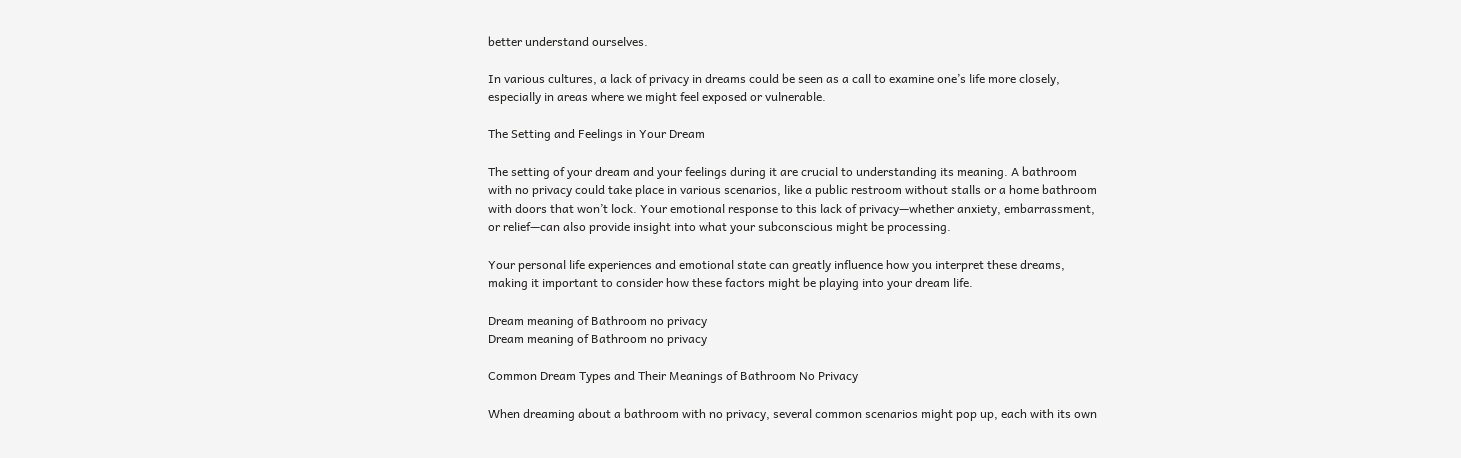better understand ourselves.

In various cultures, a lack of privacy in dreams could be seen as a call to examine one’s life more closely, especially in areas where we might feel exposed or vulnerable.

The Setting and Feelings in Your Dream

The setting of your dream and your feelings during it are crucial to understanding its meaning. A bathroom with no privacy could take place in various scenarios, like a public restroom without stalls or a home bathroom with doors that won’t lock. Your emotional response to this lack of privacy—whether anxiety, embarrassment, or relief—can also provide insight into what your subconscious might be processing.

Your personal life experiences and emotional state can greatly influence how you interpret these dreams, making it important to consider how these factors might be playing into your dream life.

Dream meaning of Bathroom no privacy
Dream meaning of Bathroom no privacy

Common Dream Types and Their Meanings of Bathroom No Privacy

When dreaming about a bathroom with no privacy, several common scenarios might pop up, each with its own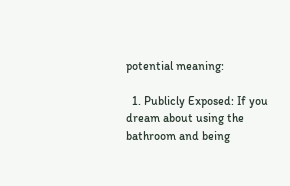potential meaning:

  1. Publicly Exposed: If you dream about using the bathroom and being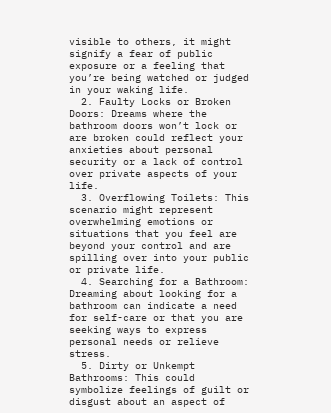visible to others, it might signify a fear of public exposure or a feeling that you’re being watched or judged in your waking life.
  2. Faulty Locks or Broken Doors: Dreams where the bathroom doors won’t lock or are broken could reflect your anxieties about personal security or a lack of control over private aspects of your life.
  3. Overflowing Toilets: This scenario might represent overwhelming emotions or situations that you feel are beyond your control and are spilling over into your public or private life.
  4. Searching for a Bathroom: Dreaming about looking for a bathroom can indicate a need for self-care or that you are seeking ways to express personal needs or relieve stress.
  5. Dirty or Unkempt Bathrooms: This could symbolize feelings of guilt or disgust about an aspect of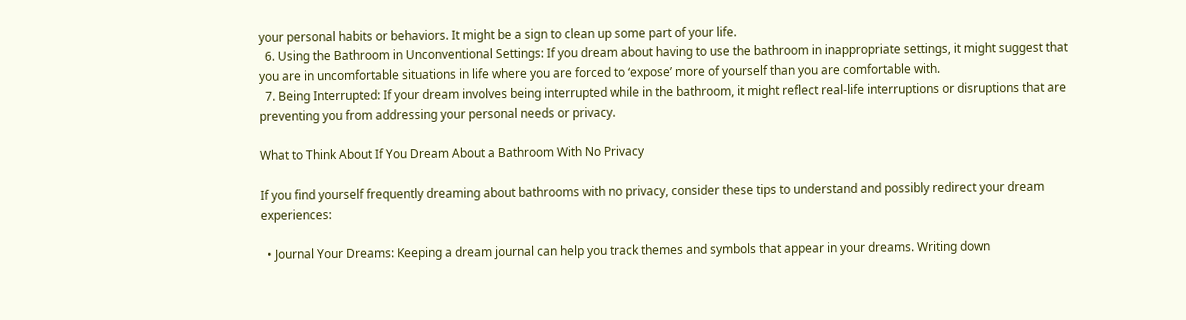your personal habits or behaviors. It might be a sign to clean up some part of your life.
  6. Using the Bathroom in Unconventional Settings: If you dream about having to use the bathroom in inappropriate settings, it might suggest that you are in uncomfortable situations in life where you are forced to ‘expose’ more of yourself than you are comfortable with.
  7. Being Interrupted: If your dream involves being interrupted while in the bathroom, it might reflect real-life interruptions or disruptions that are preventing you from addressing your personal needs or privacy.

What to Think About If You Dream About a Bathroom With No Privacy

If you find yourself frequently dreaming about bathrooms with no privacy, consider these tips to understand and possibly redirect your dream experiences:

  • Journal Your Dreams: Keeping a dream journal can help you track themes and symbols that appear in your dreams. Writing down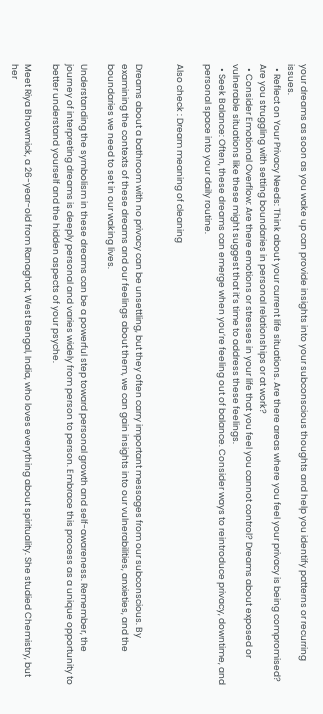your dreams as soon as you wake up can provide insights into your subconscious thoughts and help you identify patterns or recurring issues.
  • Reflect on Your Privacy Needs: Think about your current life situations. Are there areas where you feel your privacy is being compromised? Are you struggling with setting boundaries in personal relationships or at work?
  • Consider Emotional Overflow: Are there emotions or stresses in your life that you feel you cannot control? Dreams about exposed or vulnerable situations like these might suggest that it’s time to address these feelings.
  • Seek Balance: Often, these dreams can emerge when you’re feeling out of balance. Consider ways to reintroduce privacy, downtime, and personal space into your daily routine.

Also check : Dream meaning of cleaning


Dreams about a bathroom with no privacy can be unsettling, but they often carry important messages from our subconscious. By examining the contexts of these dreams and our feelings about them, we can gain insights into our vulnerabilities, anxieties, and the boundaries we need to set in our waking lives.

Understanding the symbolism in these dreams can be a powerful step toward personal growth and self-awareness. Remember, the journey of interpreting dreams is deeply personal and varies widely from person to person. Embrace this process as a unique opportunity to better understand yourself and the hidden aspects of your psyche.

Meet Riya Bhowmick, a 26-year-old from Ranaghat, West Bengal, India, who loves everything about spirituality. She studied Chemistry, but her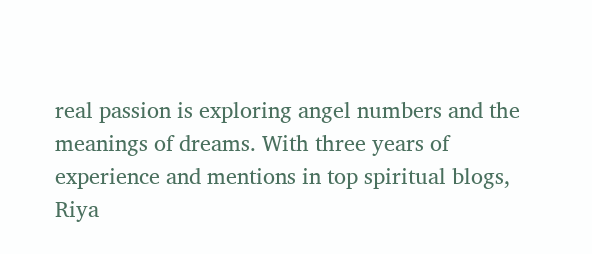real passion is exploring angel numbers and the meanings of dreams. With three years of experience and mentions in top spiritual blogs, Riya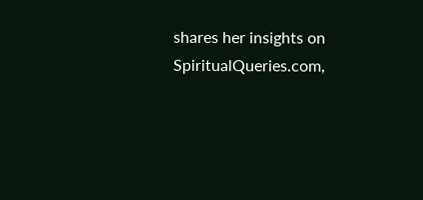shares her insights on SpiritualQueries.com,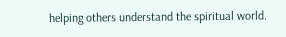helping others understand the spiritual world.